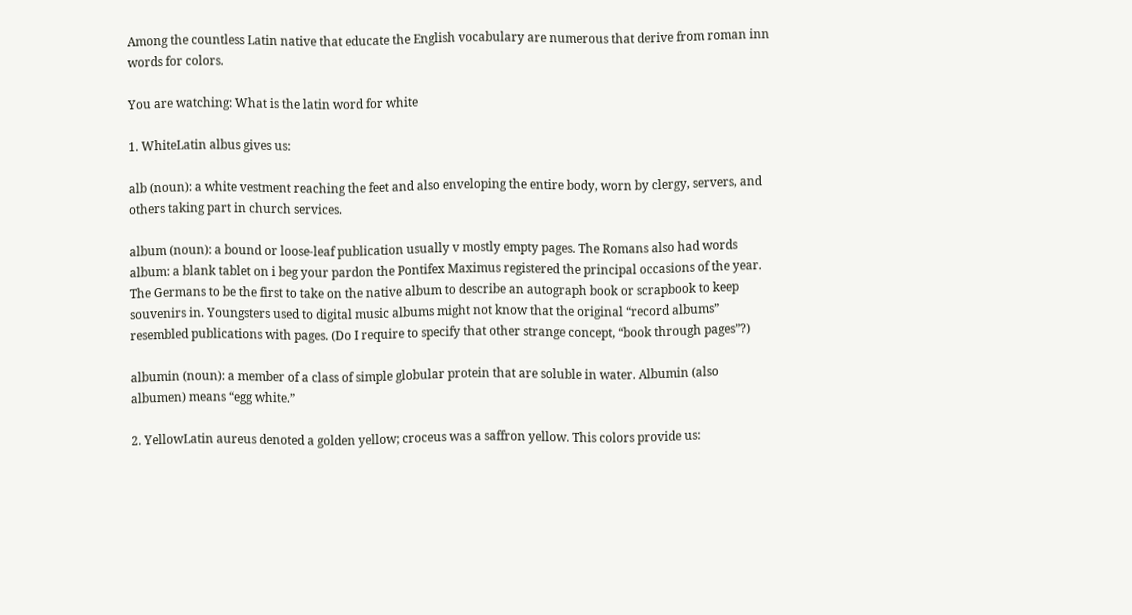Among the countless Latin native that educate the English vocabulary are numerous that derive from roman inn words for colors.

You are watching: What is the latin word for white

1. WhiteLatin albus gives us:

alb (noun): a white vestment reaching the feet and also enveloping the entire body, worn by clergy, servers, and others taking part in church services.

album (noun): a bound or loose-leaf publication usually v mostly empty pages. The Romans also had words album: a blank tablet on i beg your pardon the Pontifex Maximus registered the principal occasions of the year. The Germans to be the first to take on the native album to describe an autograph book or scrapbook to keep souvenirs in. Youngsters used to digital music albums might not know that the original “record albums” resembled publications with pages. (Do I require to specify that other strange concept, “book through pages”?)

albumin (noun): a member of a class of simple globular protein that are soluble in water. Albumin (also albumen) means “egg white.”

2. YellowLatin aureus denoted a golden yellow; croceus was a saffron yellow. This colors provide us: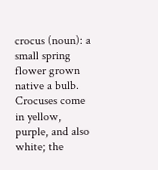crocus (noun): a small spring flower grown native a bulb. Crocuses come in yellow, purple, and also white; the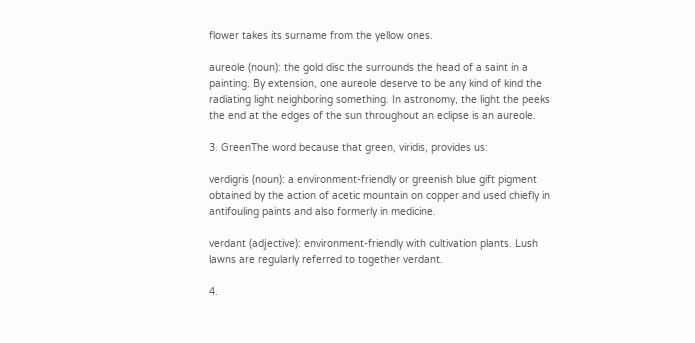flower takes its surname from the yellow ones.

aureole (noun): the gold disc the surrounds the head of a saint in a painting. By extension, one aureole deserve to be any kind of kind the radiating light neighboring something. In astronomy, the light the peeks the end at the edges of the sun throughout an eclipse is an aureole.

3. GreenThe word because that green, viridis, provides us:

verdigris (noun): a environment-friendly or greenish blue gift pigment obtained by the action of acetic mountain on copper and used chiefly in antifouling paints and also formerly in medicine.

verdant (adjective): environment-friendly with cultivation plants. Lush lawns are regularly referred to together verdant.

4.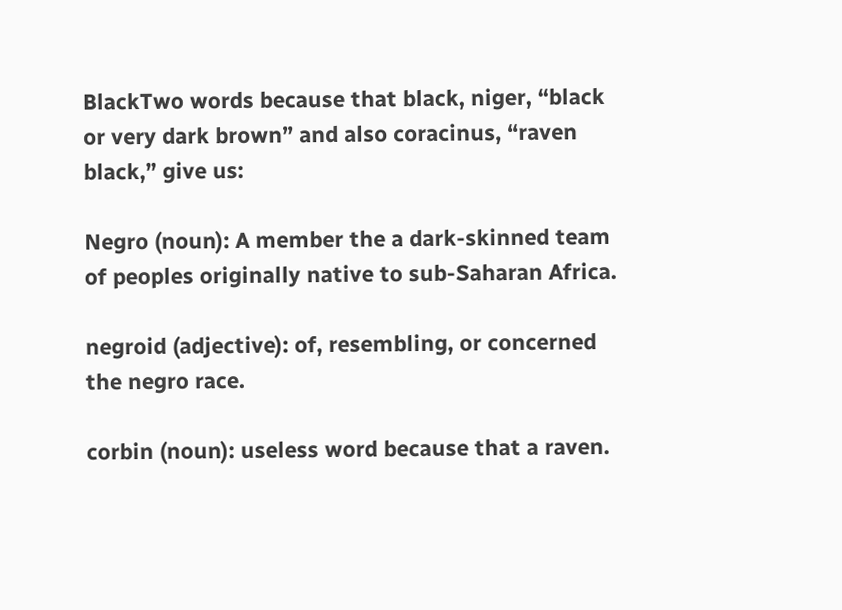BlackTwo words because that black, niger, “black or very dark brown” and also coracinus, “raven black,” give us:

Negro (noun): A member the a dark-skinned team of peoples originally native to sub-Saharan Africa.

negroid (adjective): of, resembling, or concerned the negro race.

corbin (noun): useless word because that a raven.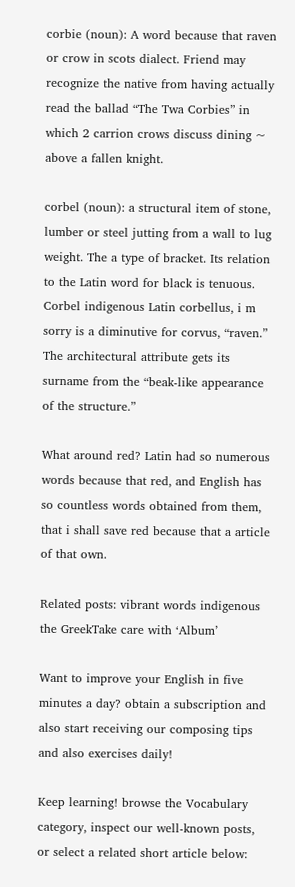corbie (noun): A word because that raven or crow in scots dialect. Friend may recognize the native from having actually read the ballad “The Twa Corbies” in which 2 carrion crows discuss dining ~ above a fallen knight.

corbel (noun): a structural item of stone, lumber or steel jutting from a wall to lug weight. The a type of bracket. Its relation to the Latin word for black is tenuous. Corbel indigenous Latin corbellus, i m sorry is a diminutive for corvus, “raven.” The architectural attribute gets its surname from the “beak-like appearance of the structure.”

What around red? Latin had so numerous words because that red, and English has so countless words obtained from them, that i shall save red because that a article of that own.

Related posts: vibrant words indigenous the GreekTake care with ‘Album’

Want to improve your English in five minutes a day? obtain a subscription and also start receiving our composing tips and also exercises daily!

Keep learning! browse the Vocabulary category, inspect our well-known posts, or select a related short article below: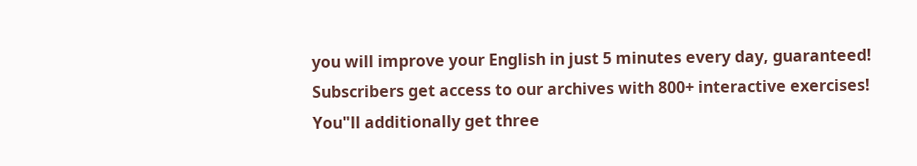you will improve your English in just 5 minutes every day, guaranteed! Subscribers get access to our archives with 800+ interactive exercises! You"ll additionally get three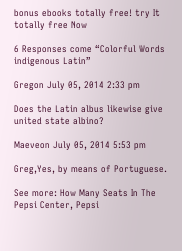bonus ebooks totally free! try It totally free Now

6 Responses come “Colorful Words indigenous Latin”

Gregon July 05, 2014 2:33 pm

Does the Latin albus likewise give united state albino?

Maeveon July 05, 2014 5:53 pm

Greg,Yes, by means of Portuguese.

See more: How Many Seats In The Pepsi Center, Pepsi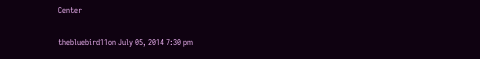Center

thebluebird11on July 05, 2014 7:30 pm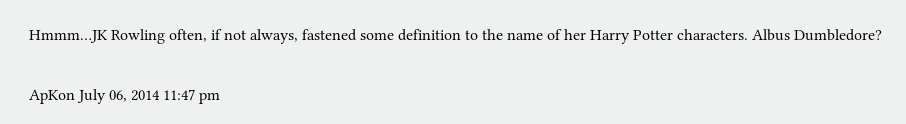Hmmm…JK Rowling often, if not always, fastened some definition to the name of her Harry Potter characters. Albus Dumbledore?

ApKon July 06, 2014 11:47 pm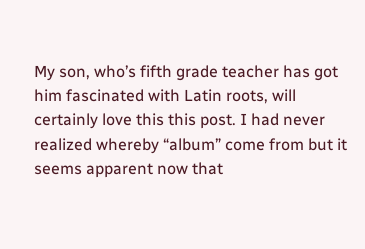My son, who’s fifth grade teacher has got him fascinated with Latin roots, will certainly love this this post. I had never realized whereby “album” come from but it seems apparent now that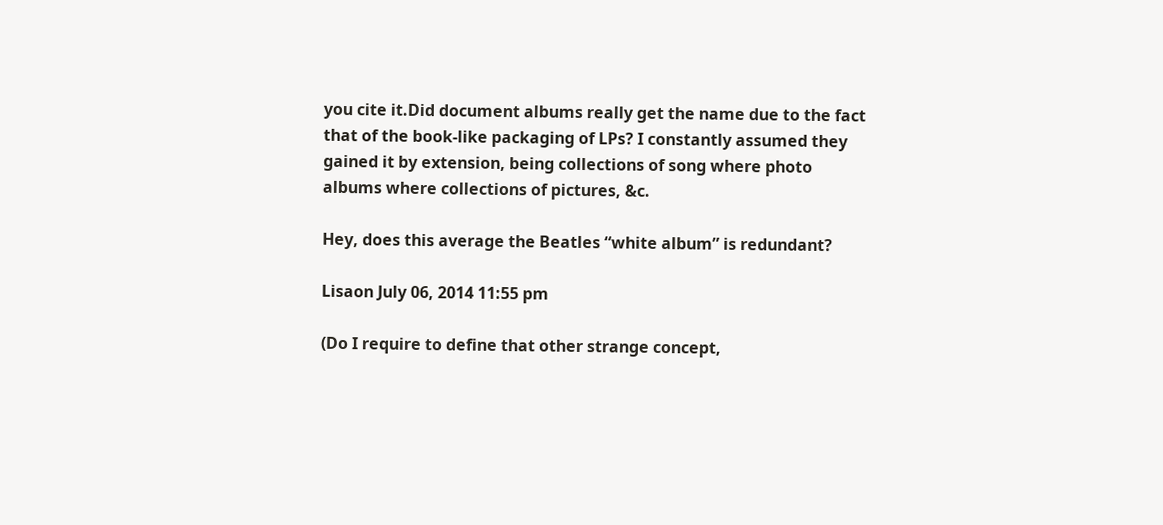you cite it.Did document albums really get the name due to the fact that of the book-like packaging of LPs? I constantly assumed they gained it by extension, being collections of song where photo albums where collections of pictures, &c.

Hey, does this average the Beatles “white album” is redundant?

Lisaon July 06, 2014 11:55 pm

(Do I require to define that other strange concept,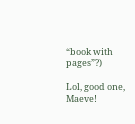“book with pages”?)

Lol, good one, Maeve!